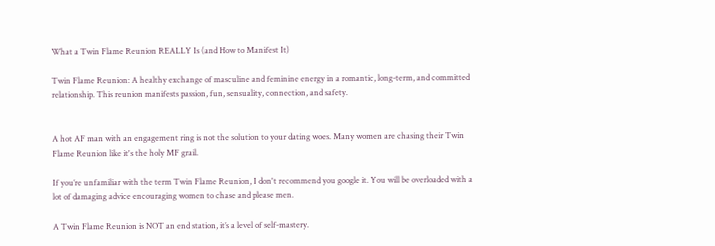What a Twin Flame Reunion REALLY Is (and How to Manifest It)

Twin Flame Reunion: A healthy exchange of masculine and feminine energy in a romantic, long-term, and committed relationship. This reunion manifests passion, fun, sensuality, connection, and safety.


A hot AF man with an engagement ring is not the solution to your dating woes. Many women are chasing their Twin Flame Reunion like it's the holy MF grail.

If you’re unfamiliar with the term Twin Flame Reunion, I don't recommend you google it. You will be overloaded with a lot of damaging advice encouraging women to chase and please men.

A Twin Flame Reunion is NOT an end station, it’s a level of self-mastery.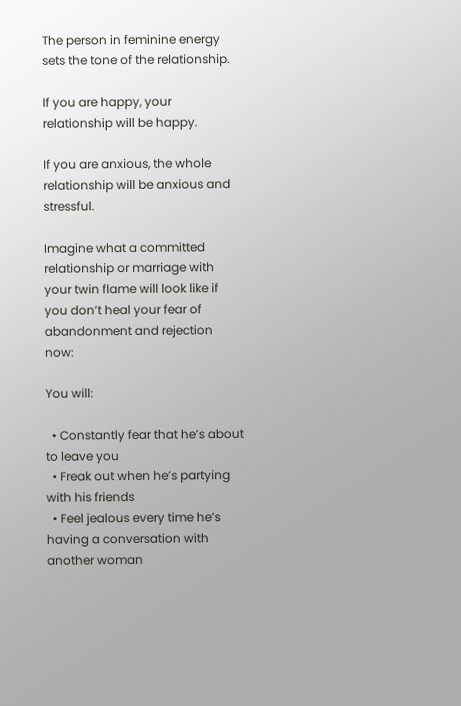The person in feminine energy sets the tone of the relationship.

If you are happy, your relationship will be happy.

If you are anxious, the whole relationship will be anxious and stressful.

Imagine what a committed relationship or marriage with your twin flame will look like if you don’t heal your fear of abandonment and rejection now:

You will:

  • Constantly fear that he’s about to leave you
  • Freak out when he’s partying with his friends
  • Feel jealous every time he’s having a conversation with another woman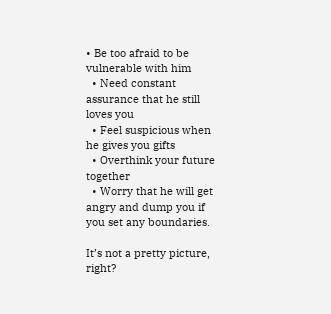• Be too afraid to be vulnerable with him
  • Need constant assurance that he still loves you
  • Feel suspicious when he gives you gifts
  • Overthink your future together
  • Worry that he will get angry and dump you if you set any boundaries.

It’s not a pretty picture, right?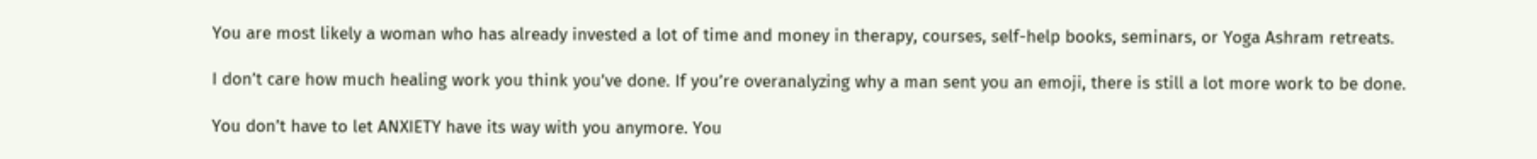You are most likely a woman who has already invested a lot of time and money in therapy, courses, self-help books, seminars, or Yoga Ashram retreats.

I don’t care how much healing work you think you’ve done. If you’re overanalyzing why a man sent you an emoji, there is still a lot more work to be done.

You don’t have to let ANXIETY have its way with you anymore. You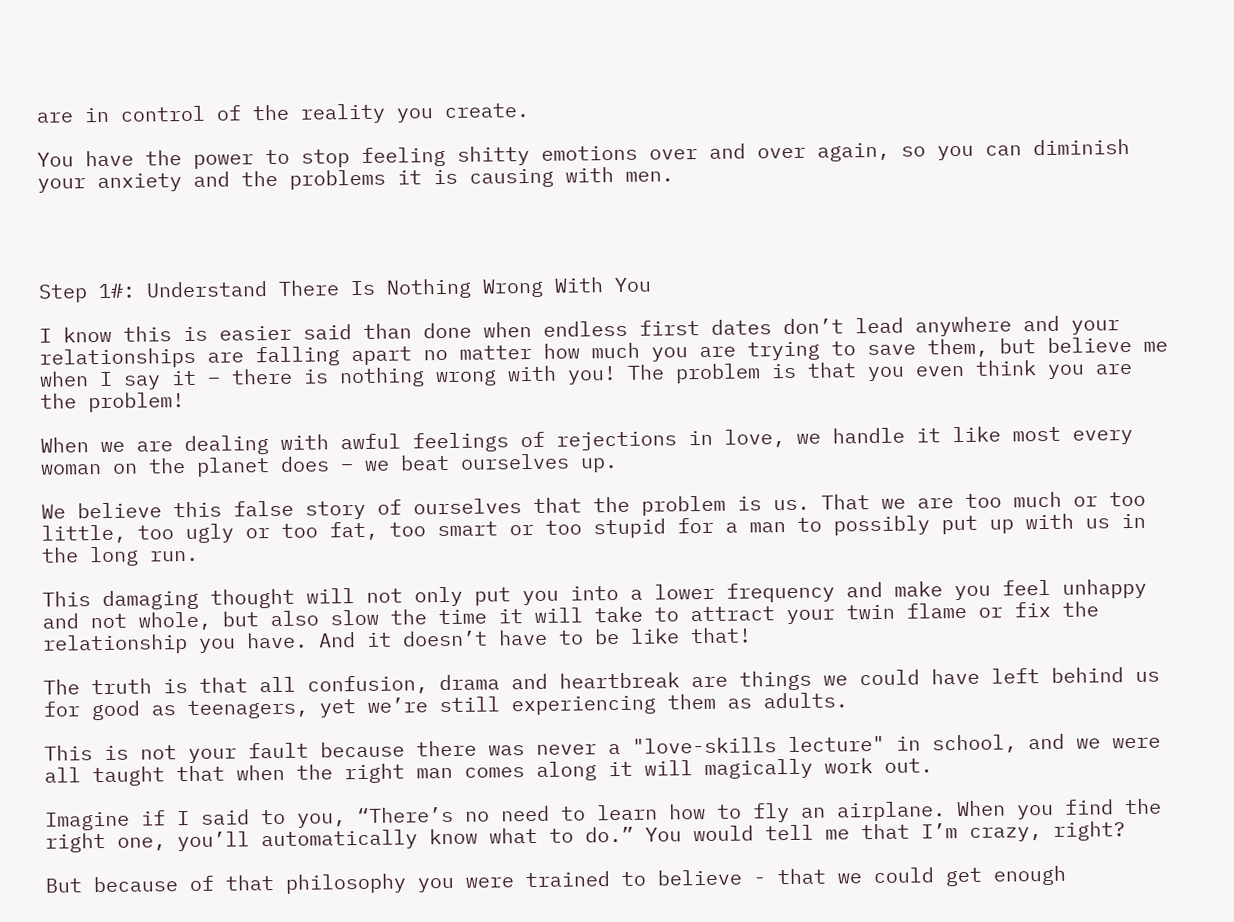are in control of the reality you create.

You have the power to stop feeling shitty emotions over and over again, so you can diminish your anxiety and the problems it is causing with men.




Step 1#: Understand There Is Nothing Wrong With You

I know this is easier said than done when endless first dates don’t lead anywhere and your relationships are falling apart no matter how much you are trying to save them, but believe me when I say it – there is nothing wrong with you! The problem is that you even think you are the problem!

When we are dealing with awful feelings of rejections in love, we handle it like most every woman on the planet does – we beat ourselves up.

We believe this false story of ourselves that the problem is us. That we are too much or too little, too ugly or too fat, too smart or too stupid for a man to possibly put up with us in the long run.

This damaging thought will not only put you into a lower frequency and make you feel unhappy and not whole, but also slow the time it will take to attract your twin flame or fix the relationship you have. And it doesn’t have to be like that!

The truth is that all confusion, drama and heartbreak are things we could have left behind us for good as teenagers, yet we’re still experiencing them as adults.

This is not your fault because there was never a "love-skills lecture" in school, and we were all taught that when the right man comes along it will magically work out.

Imagine if I said to you, “There’s no need to learn how to fly an airplane. When you find the right one, you’ll automatically know what to do.” You would tell me that I’m crazy, right?

But because of that philosophy you were trained to believe - that we could get enough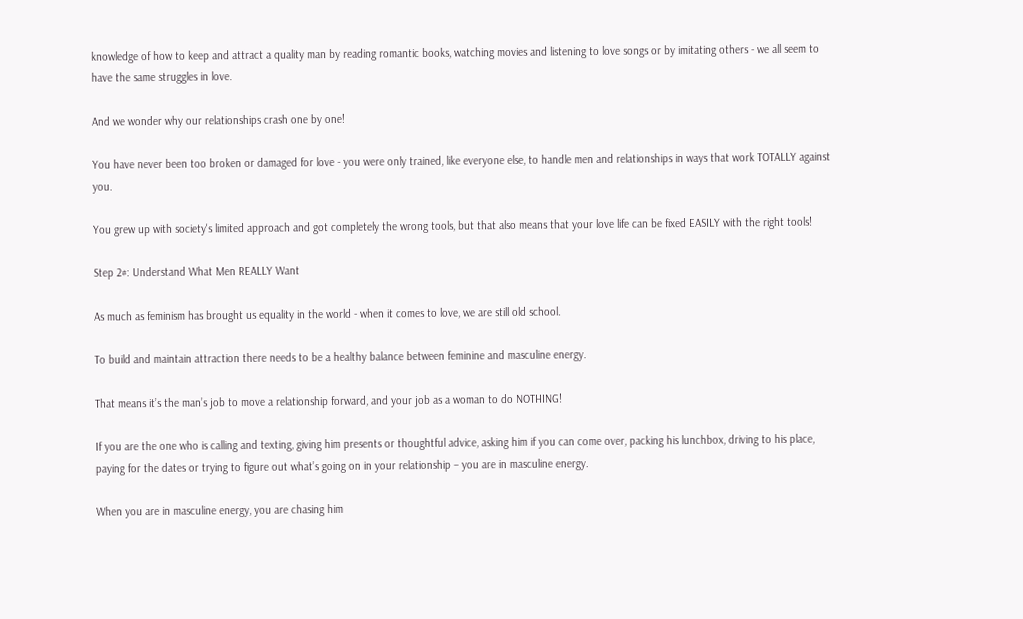knowledge of how to keep and attract a quality man by reading romantic books, watching movies and listening to love songs or by imitating others - we all seem to have the same struggles in love.

And we wonder why our relationships crash one by one!

You have never been too broken or damaged for love - you were only trained, like everyone else, to handle men and relationships in ways that work TOTALLY against you.

You grew up with society's limited approach and got completely the wrong tools, but that also means that your love life can be fixed EASILY with the right tools!

Step 2#: Understand What Men REALLY Want

As much as feminism has brought us equality in the world - when it comes to love, we are still old school.

To build and maintain attraction there needs to be a healthy balance between feminine and masculine energy.

That means it’s the man’s job to move a relationship forward, and your job as a woman to do NOTHING!

If you are the one who is calling and texting, giving him presents or thoughtful advice, asking him if you can come over, packing his lunchbox, driving to his place, paying for the dates or trying to figure out what’s going on in your relationship – you are in masculine energy.

When you are in masculine energy, you are chasing him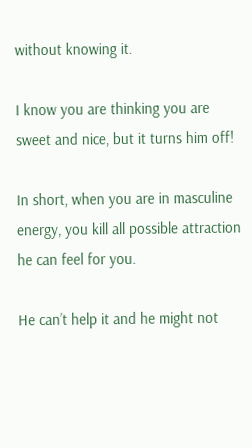without knowing it.

I know you are thinking you are sweet and nice, but it turns him off!

In short, when you are in masculine energy, you kill all possible attraction he can feel for you.

He can’t help it and he might not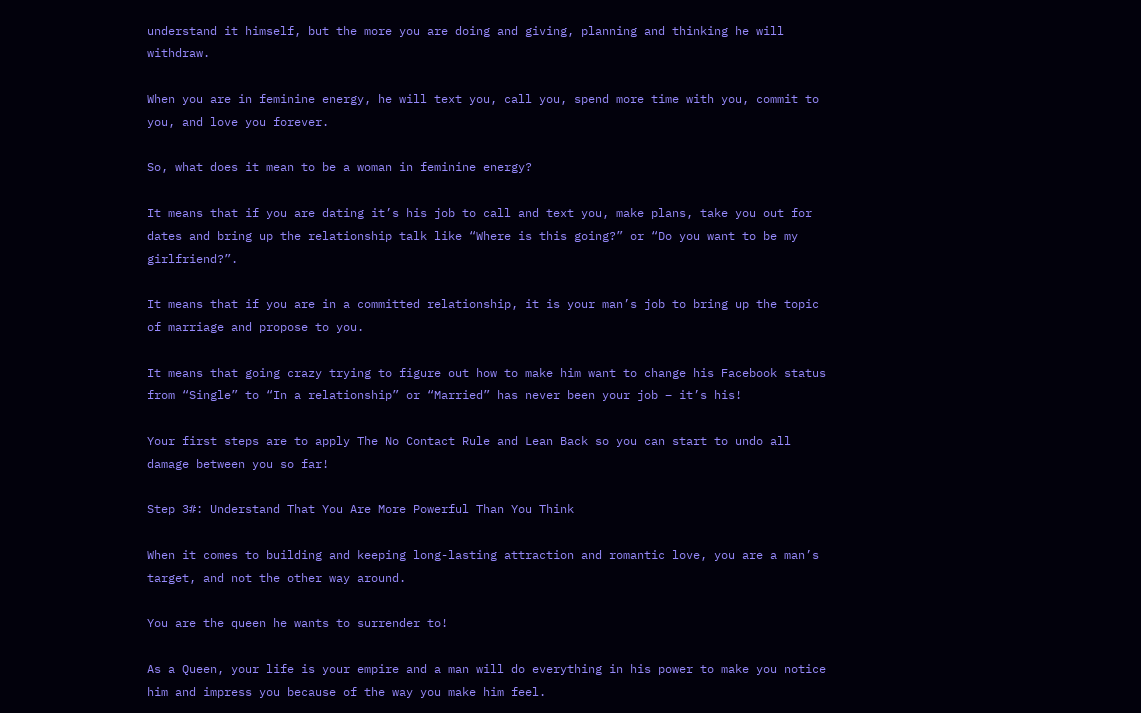understand it himself, but the more you are doing and giving, planning and thinking he will withdraw.

When you are in feminine energy, he will text you, call you, spend more time with you, commit to you, and love you forever.

So, what does it mean to be a woman in feminine energy?

It means that if you are dating it’s his job to call and text you, make plans, take you out for dates and bring up the relationship talk like “Where is this going?” or “Do you want to be my girlfriend?”.

It means that if you are in a committed relationship, it is your man’s job to bring up the topic of marriage and propose to you.

It means that going crazy trying to figure out how to make him want to change his Facebook status from “Single” to “In a relationship” or “Married” has never been your job – it’s his!

Your first steps are to apply The No Contact Rule and Lean Back so you can start to undo all damage between you so far!

Step 3#: Understand That You Are More Powerful Than You Think

When it comes to building and keeping long-lasting attraction and romantic love, you are a man’s target, and not the other way around.

You are the queen he wants to surrender to!

As a Queen, your life is your empire and a man will do everything in his power to make you notice him and impress you because of the way you make him feel.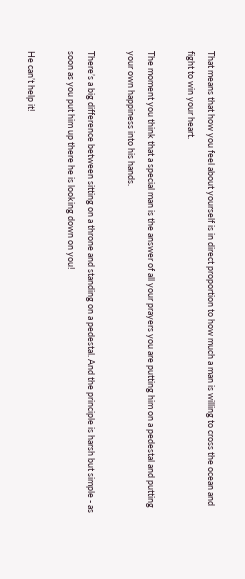That means that how you feel about yourself is in direct proportion to how much a man is willing to cross the ocean and fight to win your heart.

The moment you think that a special man is the answer of all your prayers you are putting him on a pedestal and putting your own happiness into his hands.

There’s a big difference between sitting on a throne and standing on a pedestal. And the principle is harsh but simple - as soon as you put him up there he is looking down on you!

He can’t help it!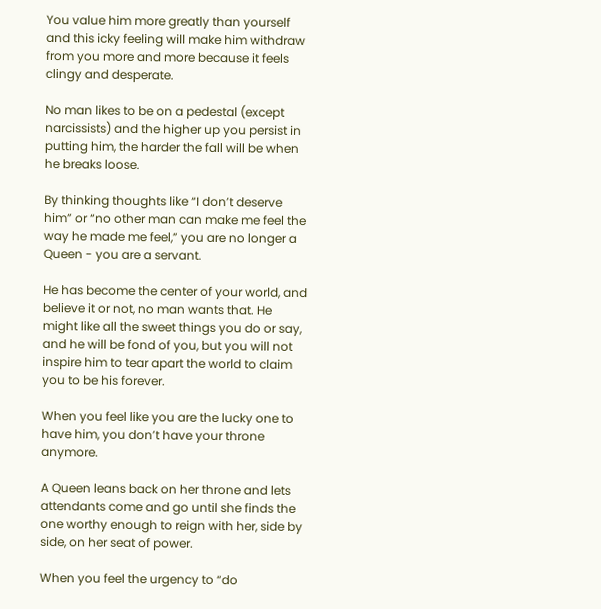You value him more greatly than yourself and this icky feeling will make him withdraw from you more and more because it feels clingy and desperate.

No man likes to be on a pedestal (except narcissists) and the higher up you persist in putting him, the harder the fall will be when he breaks loose.

By thinking thoughts like “I don’t deserve him” or “no other man can make me feel the way he made me feel,” you are no longer a Queen - you are a servant.

He has become the center of your world, and believe it or not, no man wants that. He might like all the sweet things you do or say, and he will be fond of you, but you will not inspire him to tear apart the world to claim you to be his forever.

When you feel like you are the lucky one to have him, you don’t have your throne anymore.

A Queen leans back on her throne and lets attendants come and go until she finds the one worthy enough to reign with her, side by side, on her seat of power.

When you feel the urgency to “do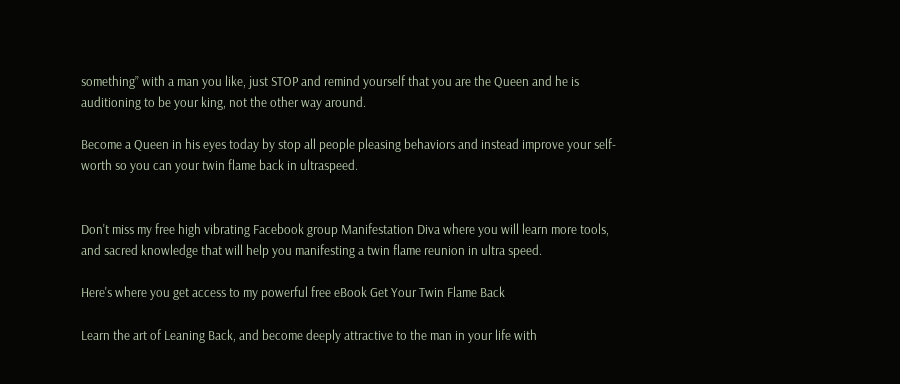something” with a man you like, just STOP and remind yourself that you are the Queen and he is auditioning to be your king, not the other way around.

Become a Queen in his eyes today by stop all people pleasing behaviors and instead improve your self-worth so you can your twin flame back in ultraspeed.


Don't miss my free high vibrating Facebook group Manifestation Diva where you will learn more tools, and sacred knowledge that will help you manifesting a twin flame reunion in ultra speed.

Here's where you get access to my powerful free eBook Get Your Twin Flame Back

Learn the art of Leaning Back, and become deeply attractive to the man in your life with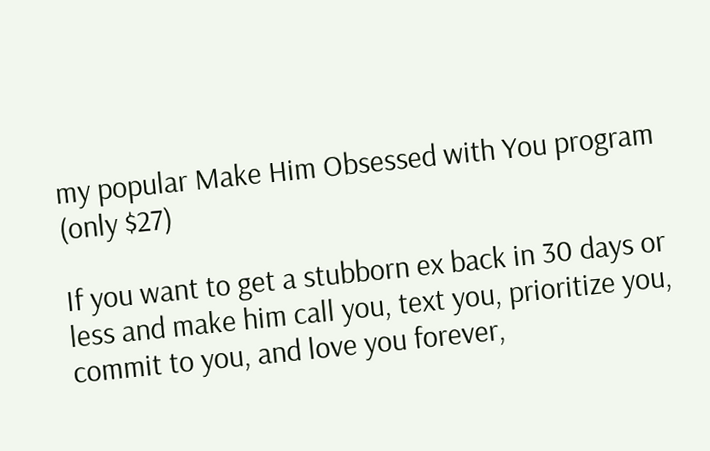my popular Make Him Obsessed with You program (only $27)

If you want to get a stubborn ex back in 30 days or less and make him call you, text you, prioritize you, commit to you, and love you forever,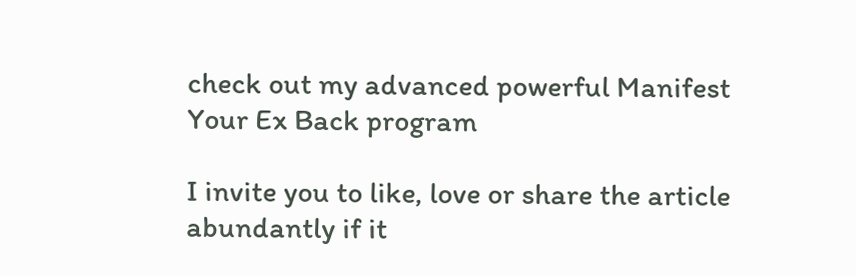check out my advanced powerful Manifest Your Ex Back program

I invite you to like, love or share the article abundantly if it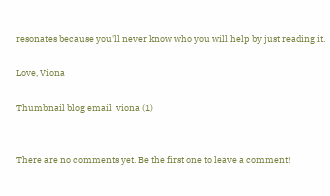resonates because you'll never know who you will help by just reading it.

Love, Viona

Thumbnail blog email  viona (1)


There are no comments yet. Be the first one to leave a comment!